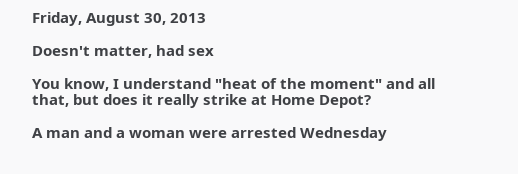Friday, August 30, 2013

Doesn't matter, had sex

You know, I understand "heat of the moment" and all that, but does it really strike at Home Depot?

A man and a woman were arrested Wednesday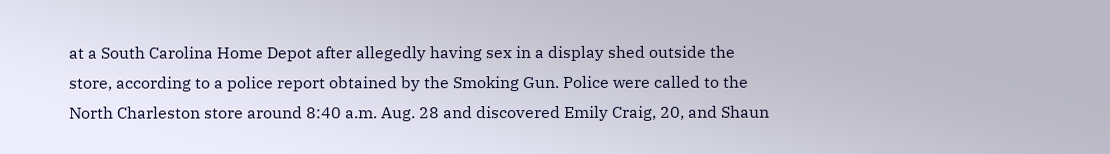at a South Carolina Home Depot after allegedly having sex in a display shed outside the store, according to a police report obtained by the Smoking Gun. Police were called to the North Charleston store around 8:40 a.m. Aug. 28 and discovered Emily Craig, 20, and Shaun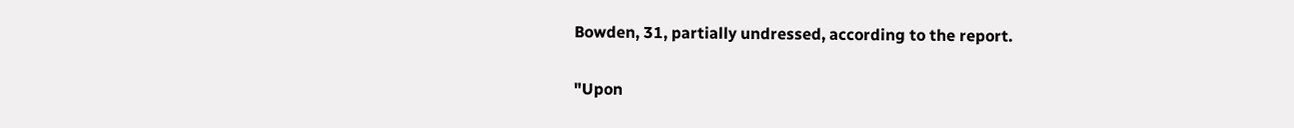Bowden, 31, partially undressed, according to the report.

"Upon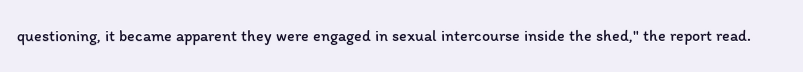questioning, it became apparent they were engaged in sexual intercourse inside the shed," the report read.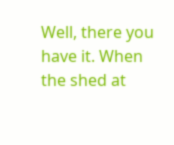Well, there you have it. When the shed at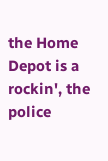the Home Depot is a rockin', the police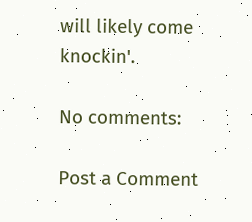will likely come knockin'.

No comments:

Post a Comment